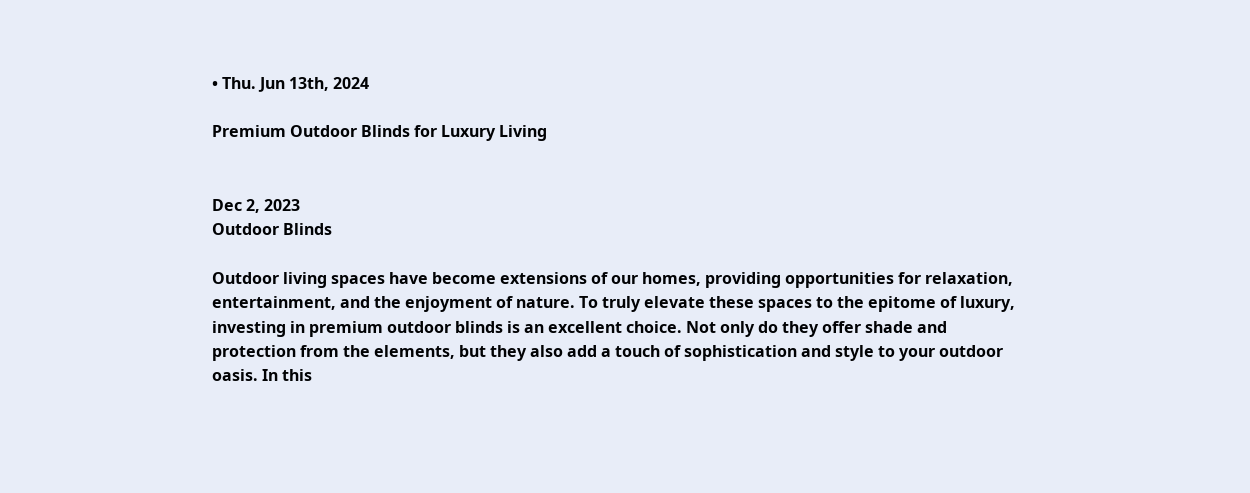• Thu. Jun 13th, 2024

Premium Outdoor Blinds for Luxury Living


Dec 2, 2023
Outdoor Blinds

Outdoor living spaces have become extensions of our homes, providing opportunities for relaxation, entertainment, and the enjoyment of nature. To truly elevate these spaces to the epitome of luxury, investing in premium outdoor blinds is an excellent choice. Not only do they offer shade and protection from the elements, but they also add a touch of sophistication and style to your outdoor oasis. In this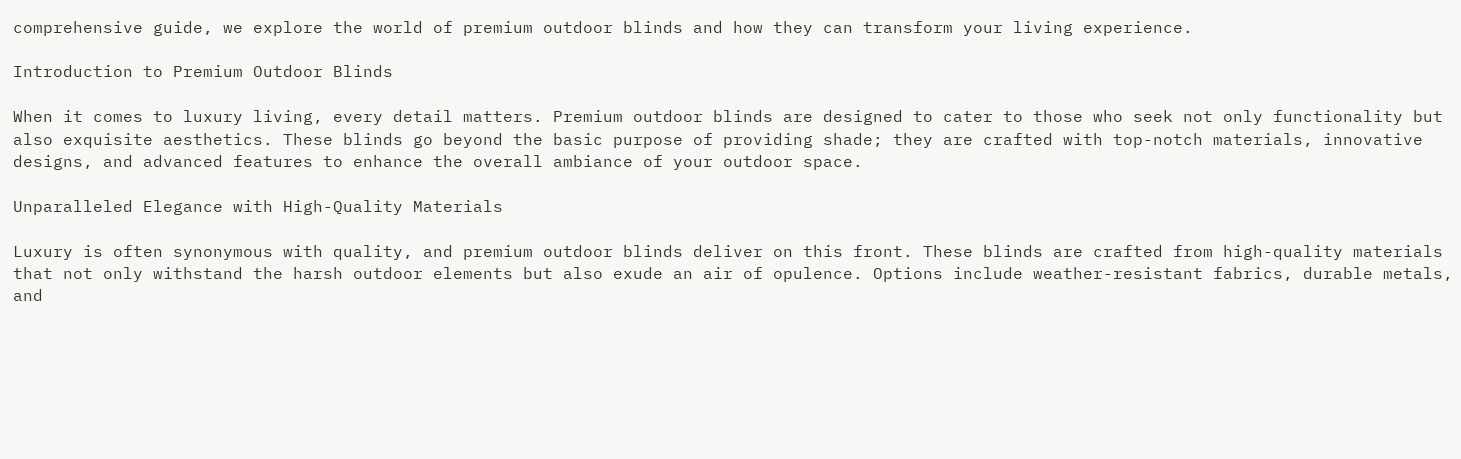comprehensive guide, we explore the world of premium outdoor blinds and how they can transform your living experience.

Introduction to Premium Outdoor Blinds

When it comes to luxury living, every detail matters. Premium outdoor blinds are designed to cater to those who seek not only functionality but also exquisite aesthetics. These blinds go beyond the basic purpose of providing shade; they are crafted with top-notch materials, innovative designs, and advanced features to enhance the overall ambiance of your outdoor space.

Unparalleled Elegance with High-Quality Materials

Luxury is often synonymous with quality, and premium outdoor blinds deliver on this front. These blinds are crafted from high-quality materials that not only withstand the harsh outdoor elements but also exude an air of opulence. Options include weather-resistant fabrics, durable metals, and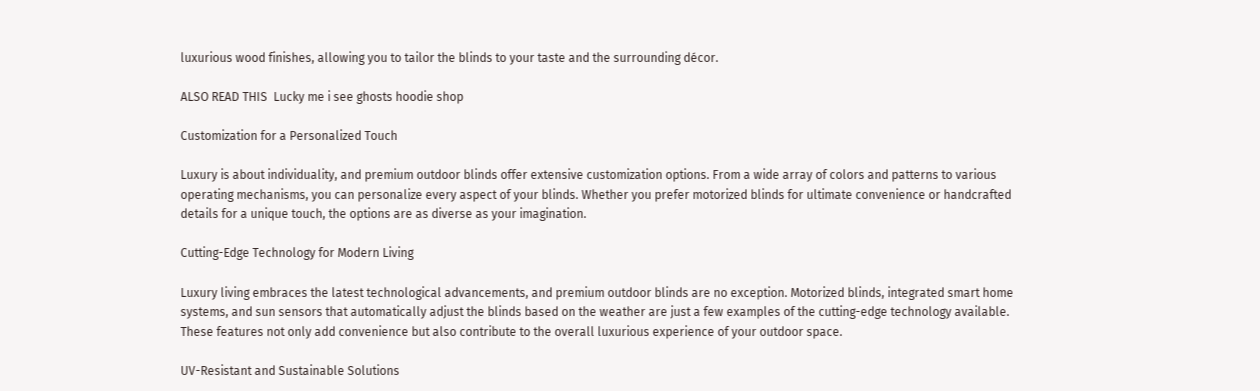luxurious wood finishes, allowing you to tailor the blinds to your taste and the surrounding décor.

ALSO READ THIS  Lucky me i see ghosts hoodie shop

Customization for a Personalized Touch

Luxury is about individuality, and premium outdoor blinds offer extensive customization options. From a wide array of colors and patterns to various operating mechanisms, you can personalize every aspect of your blinds. Whether you prefer motorized blinds for ultimate convenience or handcrafted details for a unique touch, the options are as diverse as your imagination.

Cutting-Edge Technology for Modern Living

Luxury living embraces the latest technological advancements, and premium outdoor blinds are no exception. Motorized blinds, integrated smart home systems, and sun sensors that automatically adjust the blinds based on the weather are just a few examples of the cutting-edge technology available. These features not only add convenience but also contribute to the overall luxurious experience of your outdoor space.

UV-Resistant and Sustainable Solutions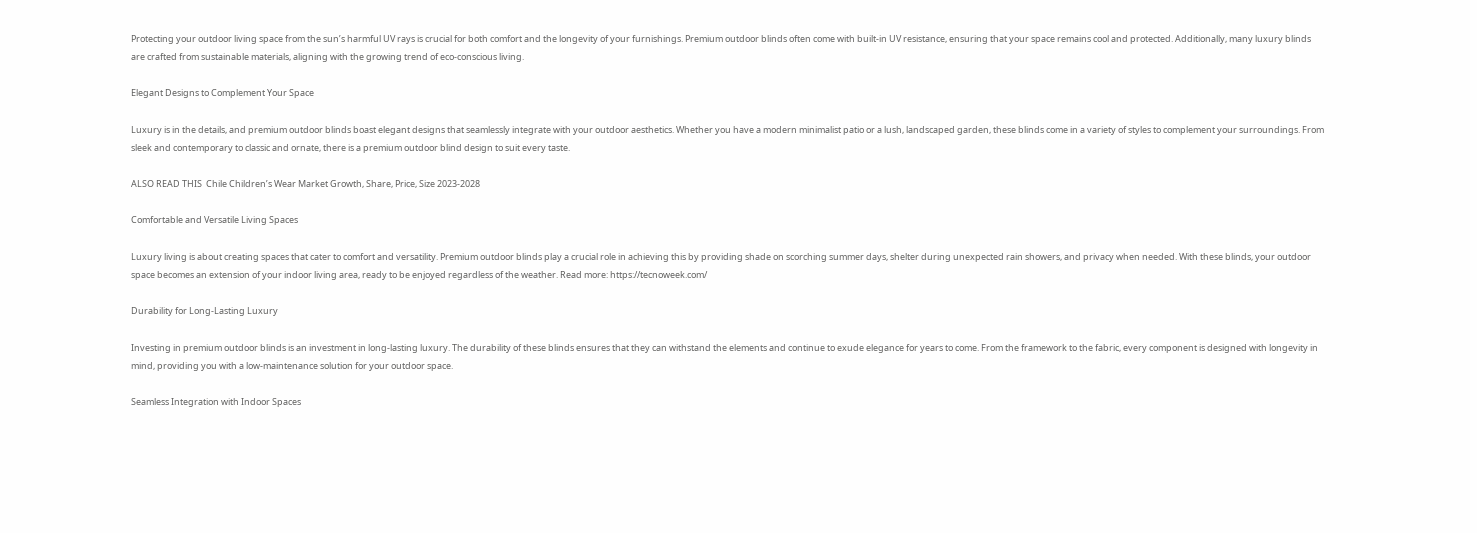Protecting your outdoor living space from the sun’s harmful UV rays is crucial for both comfort and the longevity of your furnishings. Premium outdoor blinds often come with built-in UV resistance, ensuring that your space remains cool and protected. Additionally, many luxury blinds are crafted from sustainable materials, aligning with the growing trend of eco-conscious living.

Elegant Designs to Complement Your Space

Luxury is in the details, and premium outdoor blinds boast elegant designs that seamlessly integrate with your outdoor aesthetics. Whether you have a modern minimalist patio or a lush, landscaped garden, these blinds come in a variety of styles to complement your surroundings. From sleek and contemporary to classic and ornate, there is a premium outdoor blind design to suit every taste.

ALSO READ THIS  Chile Children’s Wear Market Growth, Share, Price, Size 2023-2028

Comfortable and Versatile Living Spaces

Luxury living is about creating spaces that cater to comfort and versatility. Premium outdoor blinds play a crucial role in achieving this by providing shade on scorching summer days, shelter during unexpected rain showers, and privacy when needed. With these blinds, your outdoor space becomes an extension of your indoor living area, ready to be enjoyed regardless of the weather. Read more: https://tecnoweek.com/

Durability for Long-Lasting Luxury

Investing in premium outdoor blinds is an investment in long-lasting luxury. The durability of these blinds ensures that they can withstand the elements and continue to exude elegance for years to come. From the framework to the fabric, every component is designed with longevity in mind, providing you with a low-maintenance solution for your outdoor space.

Seamless Integration with Indoor Spaces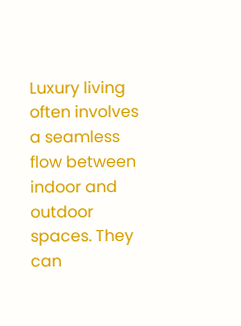Luxury living often involves a seamless flow between indoor and outdoor spaces. They can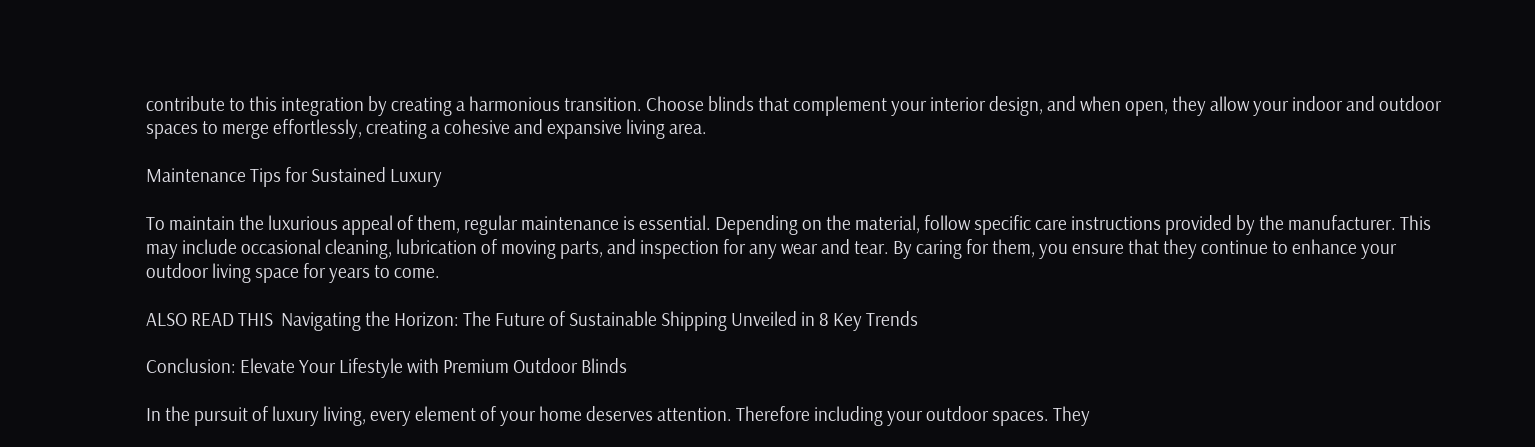contribute to this integration by creating a harmonious transition. Choose blinds that complement your interior design, and when open, they allow your indoor and outdoor spaces to merge effortlessly, creating a cohesive and expansive living area.

Maintenance Tips for Sustained Luxury

To maintain the luxurious appeal of them, regular maintenance is essential. Depending on the material, follow specific care instructions provided by the manufacturer. This may include occasional cleaning, lubrication of moving parts, and inspection for any wear and tear. By caring for them, you ensure that they continue to enhance your outdoor living space for years to come.

ALSO READ THIS  Navigating the Horizon: The Future of Sustainable Shipping Unveiled in 8 Key Trends

Conclusion: Elevate Your Lifestyle with Premium Outdoor Blinds

In the pursuit of luxury living, every element of your home deserves attention. Therefore including your outdoor spaces. They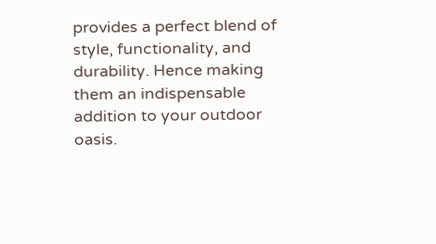provides a perfect blend of style, functionality, and durability. Hence making them an indispensable addition to your outdoor oasis.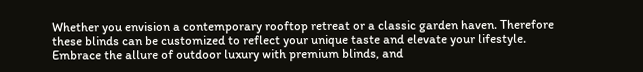Whether you envision a contemporary rooftop retreat or a classic garden haven. Therefore these blinds can be customized to reflect your unique taste and elevate your lifestyle. Embrace the allure of outdoor luxury with premium blinds, and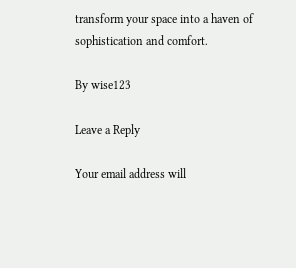transform your space into a haven of sophistication and comfort.

By wise123

Leave a Reply

Your email address will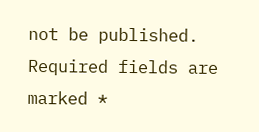not be published. Required fields are marked *